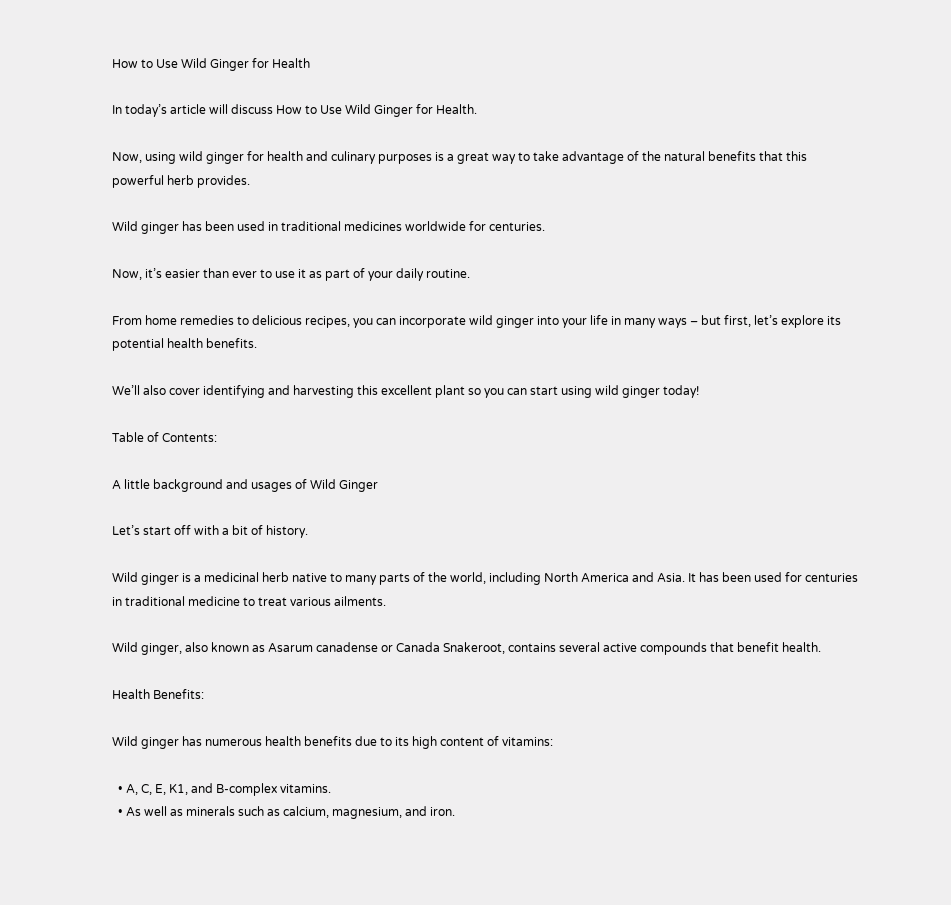How to Use Wild Ginger for Health

In today’s article will discuss How to Use Wild Ginger for Health.

Now, using wild ginger for health and culinary purposes is a great way to take advantage of the natural benefits that this powerful herb provides.

Wild ginger has been used in traditional medicines worldwide for centuries.

Now, it’s easier than ever to use it as part of your daily routine.

From home remedies to delicious recipes, you can incorporate wild ginger into your life in many ways – but first, let’s explore its potential health benefits.

We’ll also cover identifying and harvesting this excellent plant so you can start using wild ginger today!

Table of Contents:

A little background and usages of Wild Ginger

Let’s start off with a bit of history.

Wild ginger is a medicinal herb native to many parts of the world, including North America and Asia. It has been used for centuries in traditional medicine to treat various ailments.

Wild ginger, also known as Asarum canadense or Canada Snakeroot, contains several active compounds that benefit health.

Health Benefits:

Wild ginger has numerous health benefits due to its high content of vitamins:

  • A, C, E, K1, and B-complex vitamins.
  • As well as minerals such as calcium, magnesium, and iron.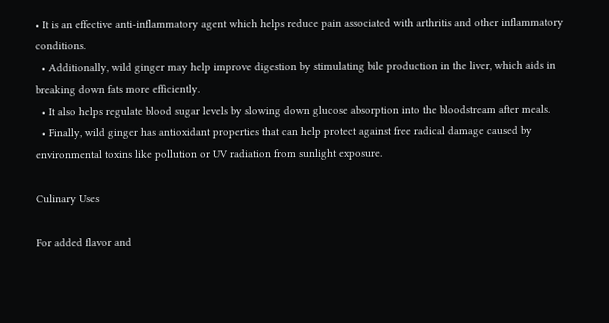• It is an effective anti-inflammatory agent which helps reduce pain associated with arthritis and other inflammatory conditions.
  • Additionally, wild ginger may help improve digestion by stimulating bile production in the liver, which aids in breaking down fats more efficiently.
  • It also helps regulate blood sugar levels by slowing down glucose absorption into the bloodstream after meals.
  • Finally, wild ginger has antioxidant properties that can help protect against free radical damage caused by environmental toxins like pollution or UV radiation from sunlight exposure.

Culinary Uses

For added flavor and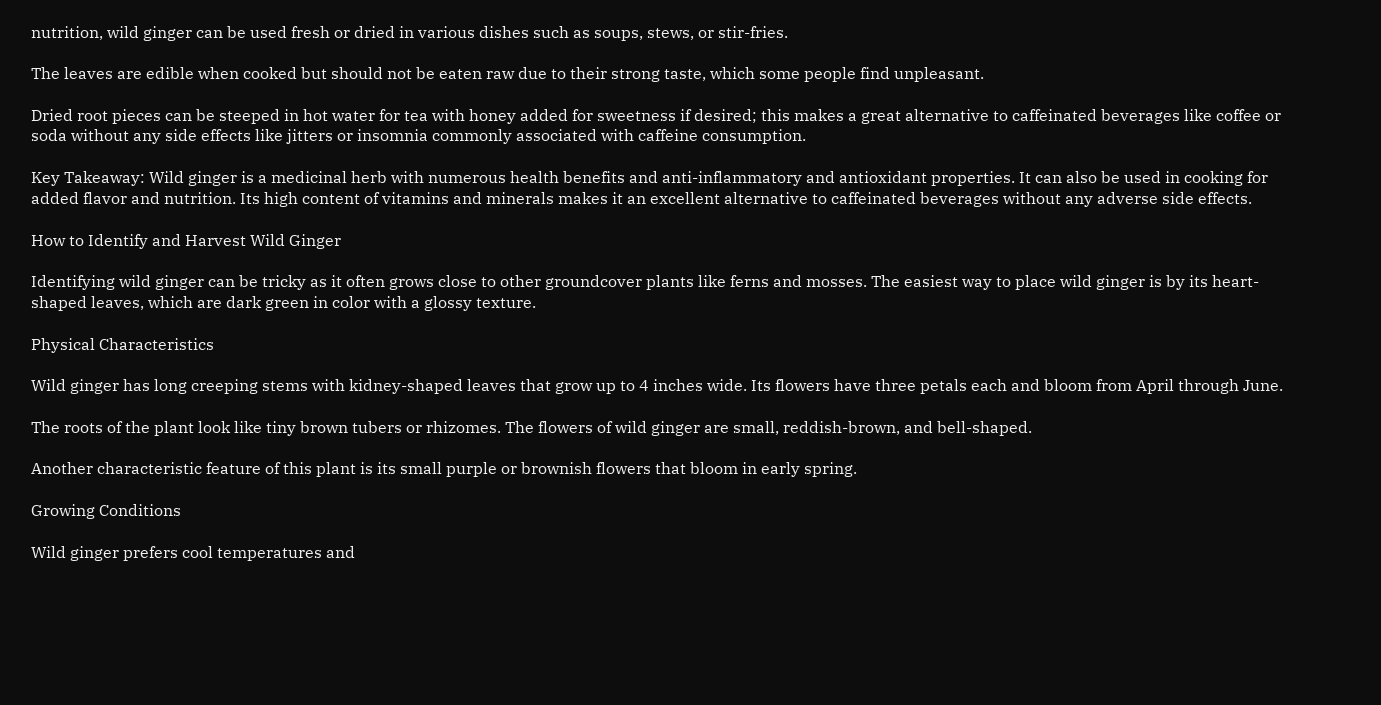nutrition, wild ginger can be used fresh or dried in various dishes such as soups, stews, or stir-fries.

The leaves are edible when cooked but should not be eaten raw due to their strong taste, which some people find unpleasant.

Dried root pieces can be steeped in hot water for tea with honey added for sweetness if desired; this makes a great alternative to caffeinated beverages like coffee or soda without any side effects like jitters or insomnia commonly associated with caffeine consumption.

Key Takeaway: Wild ginger is a medicinal herb with numerous health benefits and anti-inflammatory and antioxidant properties. It can also be used in cooking for added flavor and nutrition. Its high content of vitamins and minerals makes it an excellent alternative to caffeinated beverages without any adverse side effects.

How to Identify and Harvest Wild Ginger

Identifying wild ginger can be tricky as it often grows close to other groundcover plants like ferns and mosses. The easiest way to place wild ginger is by its heart-shaped leaves, which are dark green in color with a glossy texture.

Physical Characteristics

Wild ginger has long creeping stems with kidney-shaped leaves that grow up to 4 inches wide. Its flowers have three petals each and bloom from April through June.

The roots of the plant look like tiny brown tubers or rhizomes. The flowers of wild ginger are small, reddish-brown, and bell-shaped.

Another characteristic feature of this plant is its small purple or brownish flowers that bloom in early spring.

Growing Conditions

Wild ginger prefers cool temperatures and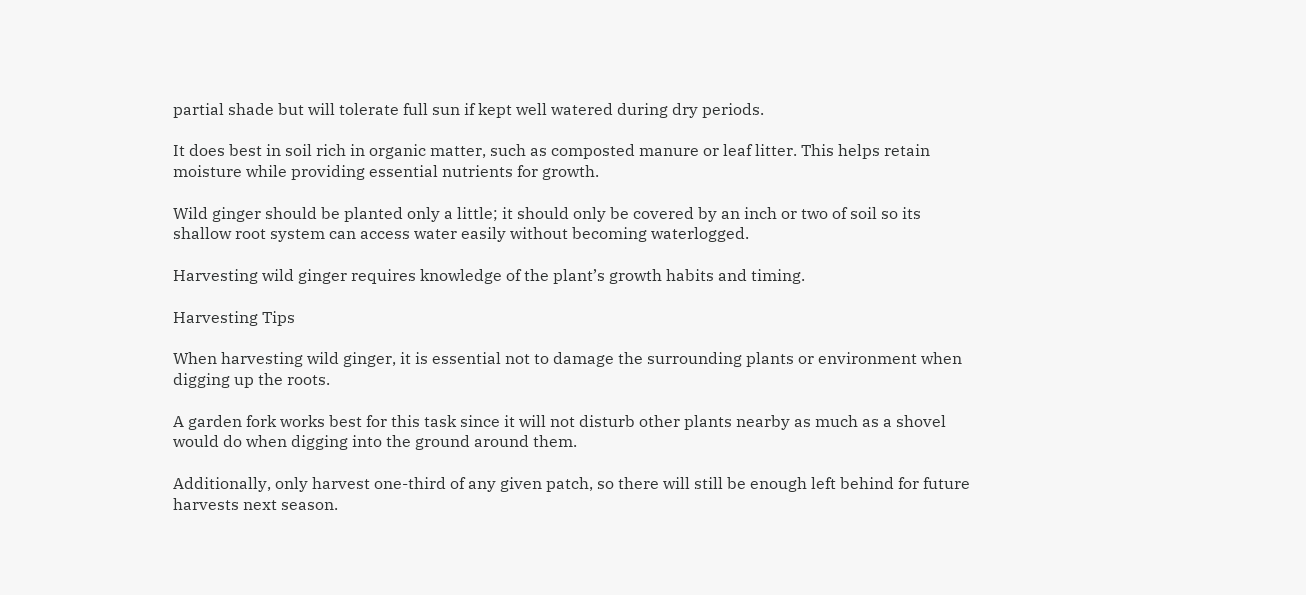partial shade but will tolerate full sun if kept well watered during dry periods.

It does best in soil rich in organic matter, such as composted manure or leaf litter. This helps retain moisture while providing essential nutrients for growth.

Wild ginger should be planted only a little; it should only be covered by an inch or two of soil so its shallow root system can access water easily without becoming waterlogged.

Harvesting wild ginger requires knowledge of the plant’s growth habits and timing.

Harvesting Tips

When harvesting wild ginger, it is essential not to damage the surrounding plants or environment when digging up the roots.

A garden fork works best for this task since it will not disturb other plants nearby as much as a shovel would do when digging into the ground around them.

Additionally, only harvest one-third of any given patch, so there will still be enough left behind for future harvests next season.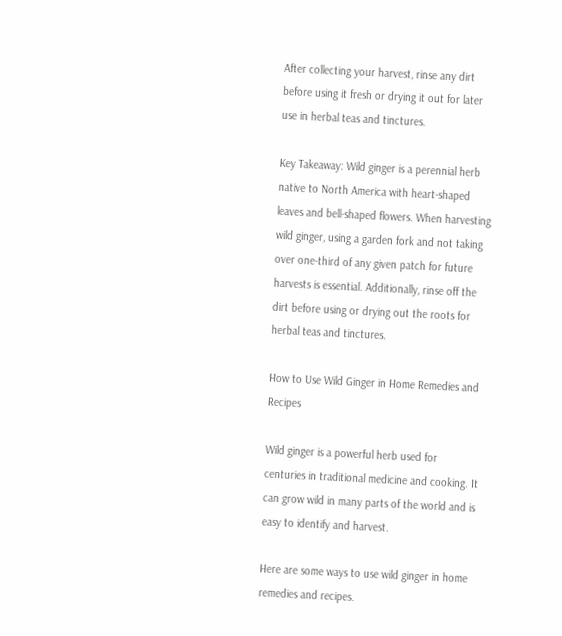After collecting your harvest, rinse any dirt before using it fresh or drying it out for later use in herbal teas and tinctures.

Key Takeaway: Wild ginger is a perennial herb native to North America with heart-shaped leaves and bell-shaped flowers. When harvesting wild ginger, using a garden fork and not taking over one-third of any given patch for future harvests is essential. Additionally, rinse off the dirt before using or drying out the roots for herbal teas and tinctures.

How to Use Wild Ginger in Home Remedies and Recipes

Wild ginger is a powerful herb used for centuries in traditional medicine and cooking. It can grow wild in many parts of the world and is easy to identify and harvest.

Here are some ways to use wild ginger in home remedies and recipes.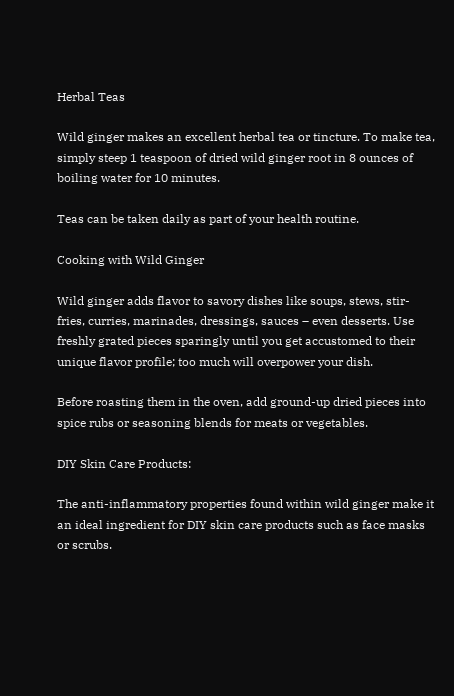Herbal Teas

Wild ginger makes an excellent herbal tea or tincture. To make tea, simply steep 1 teaspoon of dried wild ginger root in 8 ounces of boiling water for 10 minutes.

Teas can be taken daily as part of your health routine.

Cooking with Wild Ginger

Wild ginger adds flavor to savory dishes like soups, stews, stir-fries, curries, marinades, dressings, sauces – even desserts. Use freshly grated pieces sparingly until you get accustomed to their unique flavor profile; too much will overpower your dish.

Before roasting them in the oven, add ground-up dried pieces into spice rubs or seasoning blends for meats or vegetables.

DIY Skin Care Products:

The anti-inflammatory properties found within wild ginger make it an ideal ingredient for DIY skin care products such as face masks or scrubs.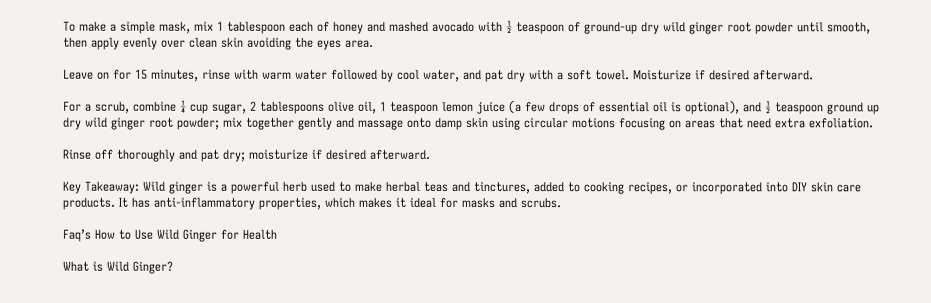To make a simple mask, mix 1 tablespoon each of honey and mashed avocado with ½ teaspoon of ground-up dry wild ginger root powder until smooth, then apply evenly over clean skin avoiding the eyes area.

Leave on for 15 minutes, rinse with warm water followed by cool water, and pat dry with a soft towel. Moisturize if desired afterward.

For a scrub, combine ¼ cup sugar, 2 tablespoons olive oil, 1 teaspoon lemon juice (a few drops of essential oil is optional), and ½ teaspoon ground up dry wild ginger root powder; mix together gently and massage onto damp skin using circular motions focusing on areas that need extra exfoliation.

Rinse off thoroughly and pat dry; moisturize if desired afterward.

Key Takeaway: Wild ginger is a powerful herb used to make herbal teas and tinctures, added to cooking recipes, or incorporated into DIY skin care products. It has anti-inflammatory properties, which makes it ideal for masks and scrubs.

Faq’s How to Use Wild Ginger for Health

What is Wild Ginger?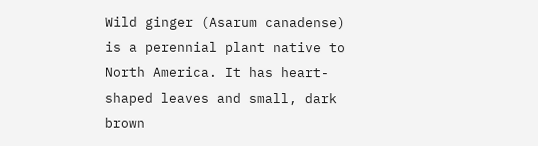Wild ginger (Asarum canadense) is a perennial plant native to North America. It has heart-shaped leaves and small, dark brown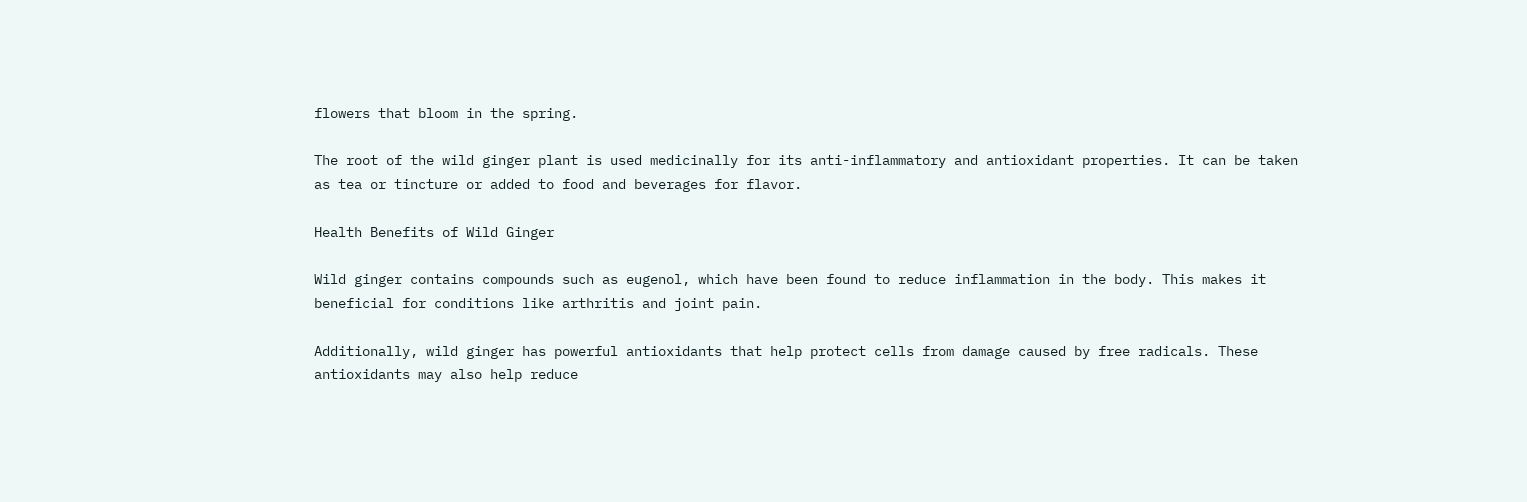flowers that bloom in the spring.

The root of the wild ginger plant is used medicinally for its anti-inflammatory and antioxidant properties. It can be taken as tea or tincture or added to food and beverages for flavor.

Health Benefits of Wild Ginger

Wild ginger contains compounds such as eugenol, which have been found to reduce inflammation in the body. This makes it beneficial for conditions like arthritis and joint pain.

Additionally, wild ginger has powerful antioxidants that help protect cells from damage caused by free radicals. These antioxidants may also help reduce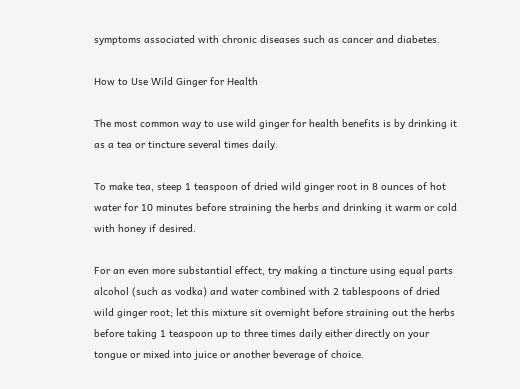symptoms associated with chronic diseases such as cancer and diabetes.

How to Use Wild Ginger for Health

The most common way to use wild ginger for health benefits is by drinking it as a tea or tincture several times daily.

To make tea, steep 1 teaspoon of dried wild ginger root in 8 ounces of hot water for 10 minutes before straining the herbs and drinking it warm or cold with honey if desired.

For an even more substantial effect, try making a tincture using equal parts alcohol (such as vodka) and water combined with 2 tablespoons of dried wild ginger root; let this mixture sit overnight before straining out the herbs before taking 1 teaspoon up to three times daily either directly on your tongue or mixed into juice or another beverage of choice.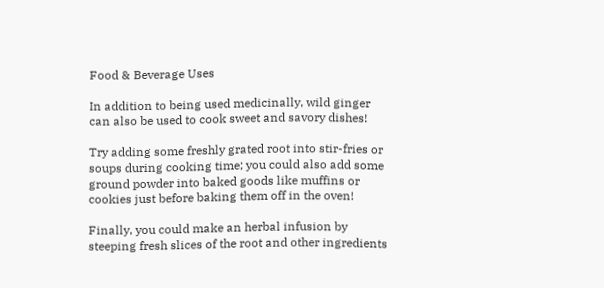Food & Beverage Uses

In addition to being used medicinally, wild ginger can also be used to cook sweet and savory dishes!

Try adding some freshly grated root into stir-fries or soups during cooking time; you could also add some ground powder into baked goods like muffins or cookies just before baking them off in the oven!

Finally, you could make an herbal infusion by steeping fresh slices of the root and other ingredients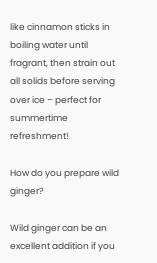like cinnamon sticks in boiling water until fragrant, then strain out all solids before serving over ice – perfect for summertime refreshment!

How do you prepare wild ginger?

Wild ginger can be an excellent addition if you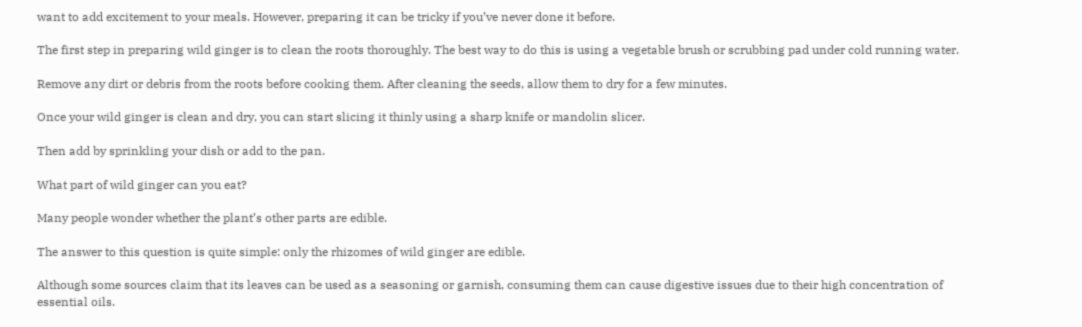want to add excitement to your meals. However, preparing it can be tricky if you’ve never done it before.

The first step in preparing wild ginger is to clean the roots thoroughly. The best way to do this is using a vegetable brush or scrubbing pad under cold running water.

Remove any dirt or debris from the roots before cooking them. After cleaning the seeds, allow them to dry for a few minutes.

Once your wild ginger is clean and dry, you can start slicing it thinly using a sharp knife or mandolin slicer.

Then add by sprinkling your dish or add to the pan.

What part of wild ginger can you eat?

Many people wonder whether the plant’s other parts are edible.

The answer to this question is quite simple: only the rhizomes of wild ginger are edible.

Although some sources claim that its leaves can be used as a seasoning or garnish, consuming them can cause digestive issues due to their high concentration of essential oils.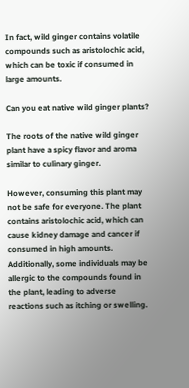In fact, wild ginger contains volatile compounds such as aristolochic acid, which can be toxic if consumed in large amounts.

Can you eat native wild ginger plants?

The roots of the native wild ginger plant have a spicy flavor and aroma similar to culinary ginger.

However, consuming this plant may not be safe for everyone. The plant contains aristolochic acid, which can cause kidney damage and cancer if consumed in high amounts. Additionally, some individuals may be allergic to the compounds found in the plant, leading to adverse reactions such as itching or swelling.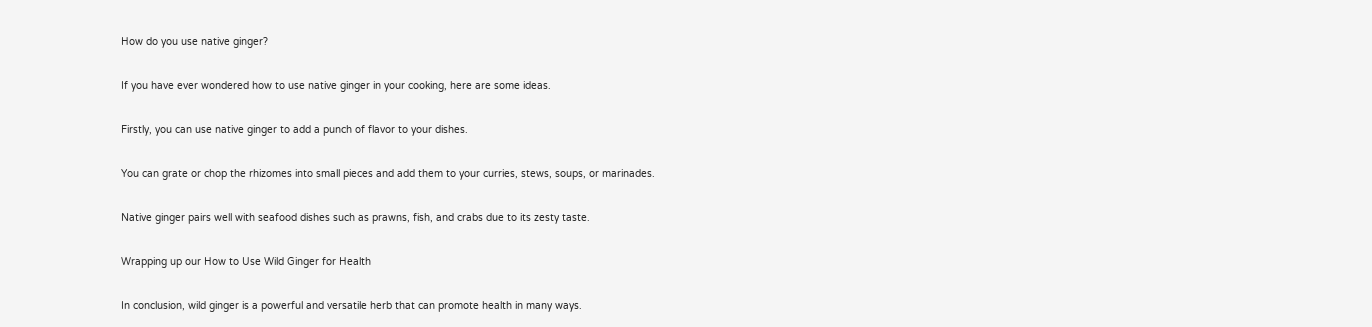How do you use native ginger?

If you have ever wondered how to use native ginger in your cooking, here are some ideas.

Firstly, you can use native ginger to add a punch of flavor to your dishes.

You can grate or chop the rhizomes into small pieces and add them to your curries, stews, soups, or marinades.

Native ginger pairs well with seafood dishes such as prawns, fish, and crabs due to its zesty taste.

Wrapping up our How to Use Wild Ginger for Health

In conclusion, wild ginger is a powerful and versatile herb that can promote health in many ways.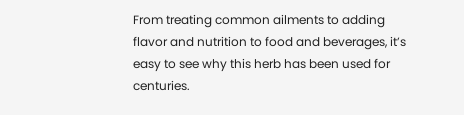From treating common ailments to adding flavor and nutrition to food and beverages, it’s easy to see why this herb has been used for centuries.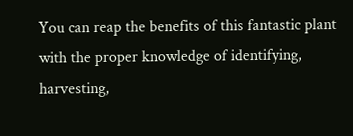You can reap the benefits of this fantastic plant with the proper knowledge of identifying, harvesting,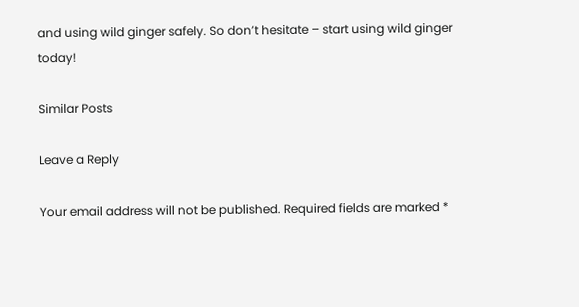and using wild ginger safely. So don’t hesitate – start using wild ginger today!

Similar Posts

Leave a Reply

Your email address will not be published. Required fields are marked *